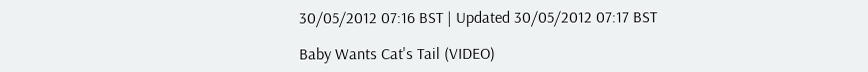30/05/2012 07:16 BST | Updated 30/05/2012 07:17 BST

Baby Wants Cat's Tail (VIDEO)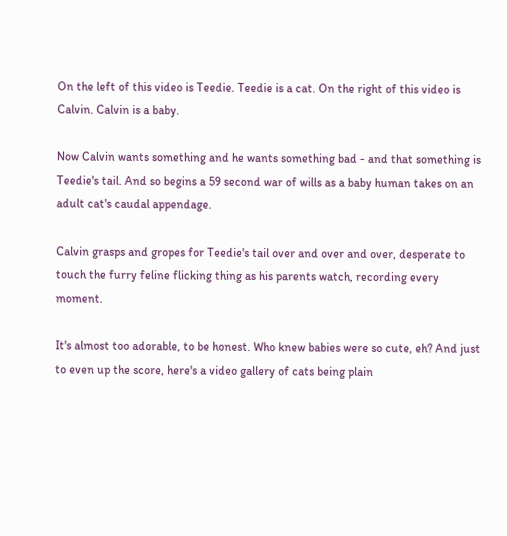On the left of this video is Teedie. Teedie is a cat. On the right of this video is Calvin. Calvin is a baby.

Now Calvin wants something and he wants something bad - and that something is Teedie's tail. And so begins a 59 second war of wills as a baby human takes on an adult cat's caudal appendage.

Calvin grasps and gropes for Teedie's tail over and over and over, desperate to touch the furry feline flicking thing as his parents watch, recording every moment.

It's almost too adorable, to be honest. Who knew babies were so cute, eh? And just to even up the score, here's a video gallery of cats being plain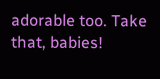adorable too. Take that, babies!